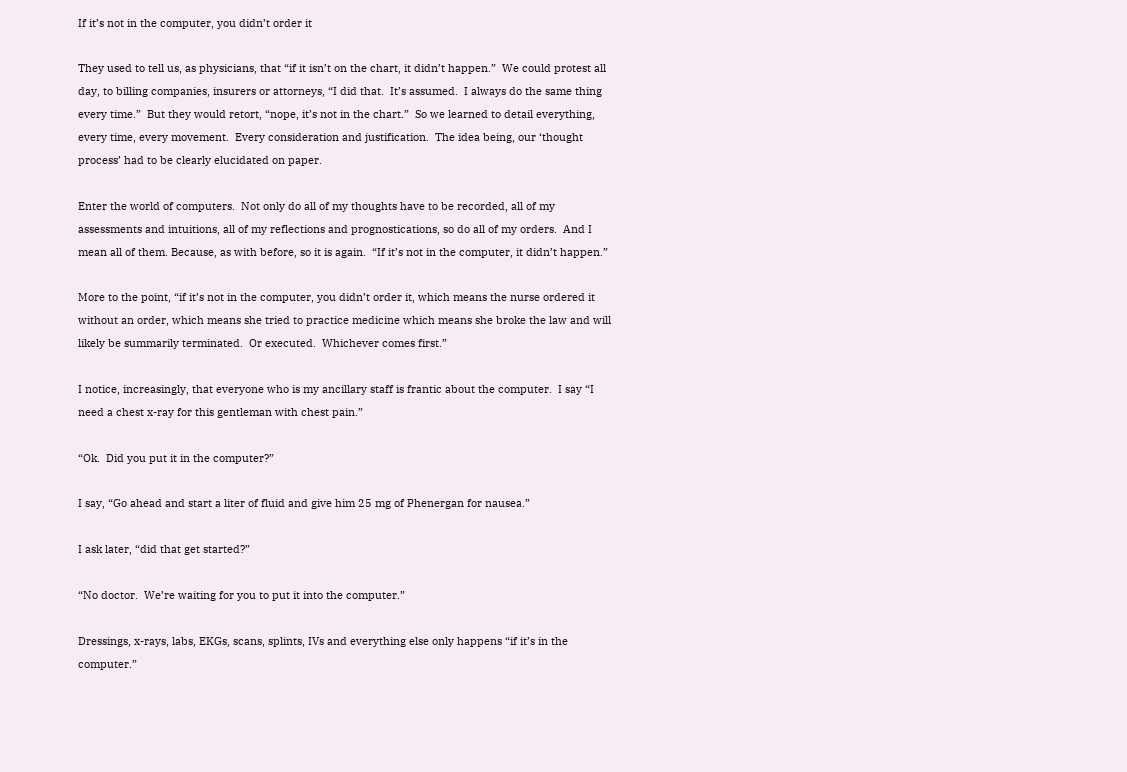If it’s not in the computer, you didn’t order it

They used to tell us, as physicians, that “if it isn’t on the chart, it didn’t happen.”  We could protest all day, to billing companies, insurers or attorneys, “I did that.  It’s assumed.  I always do the same thing every time.”  But they would retort, “nope, it’s not in the chart.”  So we learned to detail everything, every time, every movement.  Every consideration and justification.  The idea being, our ‘thought process’ had to be clearly elucidated on paper.

Enter the world of computers.  Not only do all of my thoughts have to be recorded, all of my assessments and intuitions, all of my reflections and prognostications, so do all of my orders.  And I mean all of them. Because, as with before, so it is again.  “If it’s not in the computer, it didn’t happen.”

More to the point, “if it’s not in the computer, you didn’t order it, which means the nurse ordered it without an order, which means she tried to practice medicine which means she broke the law and will likely be summarily terminated.  Or executed.  Whichever comes first.”

I notice, increasingly, that everyone who is my ancillary staff is frantic about the computer.  I say “I need a chest x-ray for this gentleman with chest pain.”

“Ok.  Did you put it in the computer?”

I say, “Go ahead and start a liter of fluid and give him 25 mg of Phenergan for nausea.”

I ask later, “did that get started?”

“No doctor.  We’re waiting for you to put it into the computer.”

Dressings, x-rays, labs, EKGs, scans, splints, IVs and everything else only happens “if it’s in the computer.”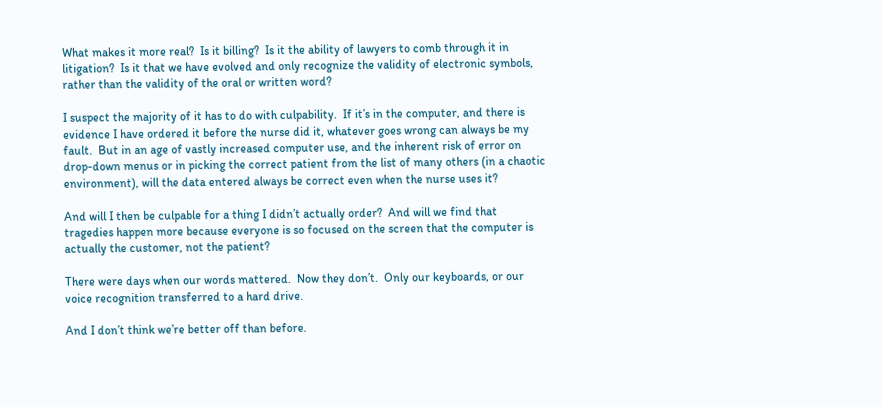What makes it more real?  Is it billing?  Is it the ability of lawyers to comb through it in litigation?  Is it that we have evolved and only recognize the validity of electronic symbols, rather than the validity of the oral or written word?

I suspect the majority of it has to do with culpability.  If it’s in the computer, and there is evidence I have ordered it before the nurse did it, whatever goes wrong can always be my fault.  But in an age of vastly increased computer use, and the inherent risk of error on drop-down menus or in picking the correct patient from the list of many others (in a chaotic environment), will the data entered always be correct even when the nurse uses it?

And will I then be culpable for a thing I didn’t actually order?  And will we find that tragedies happen more because everyone is so focused on the screen that the computer is actually the customer, not the patient?

There were days when our words mattered.  Now they don’t.  Only our keyboards, or our voice recognition transferred to a hard drive.

And I don’t think we’re better off than before.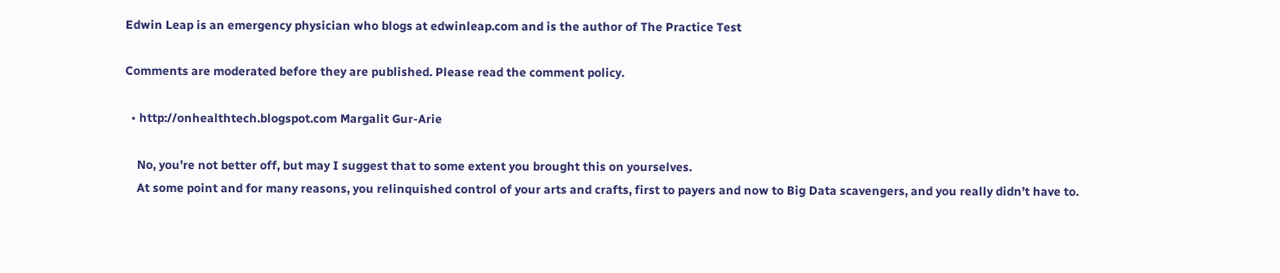Edwin Leap is an emergency physician who blogs at edwinleap.com and is the author of The Practice Test

Comments are moderated before they are published. Please read the comment policy.

  • http://onhealthtech.blogspot.com Margalit Gur-Arie

    No, you’re not better off, but may I suggest that to some extent you brought this on yourselves.
    At some point and for many reasons, you relinquished control of your arts and crafts, first to payers and now to Big Data scavengers, and you really didn’t have to.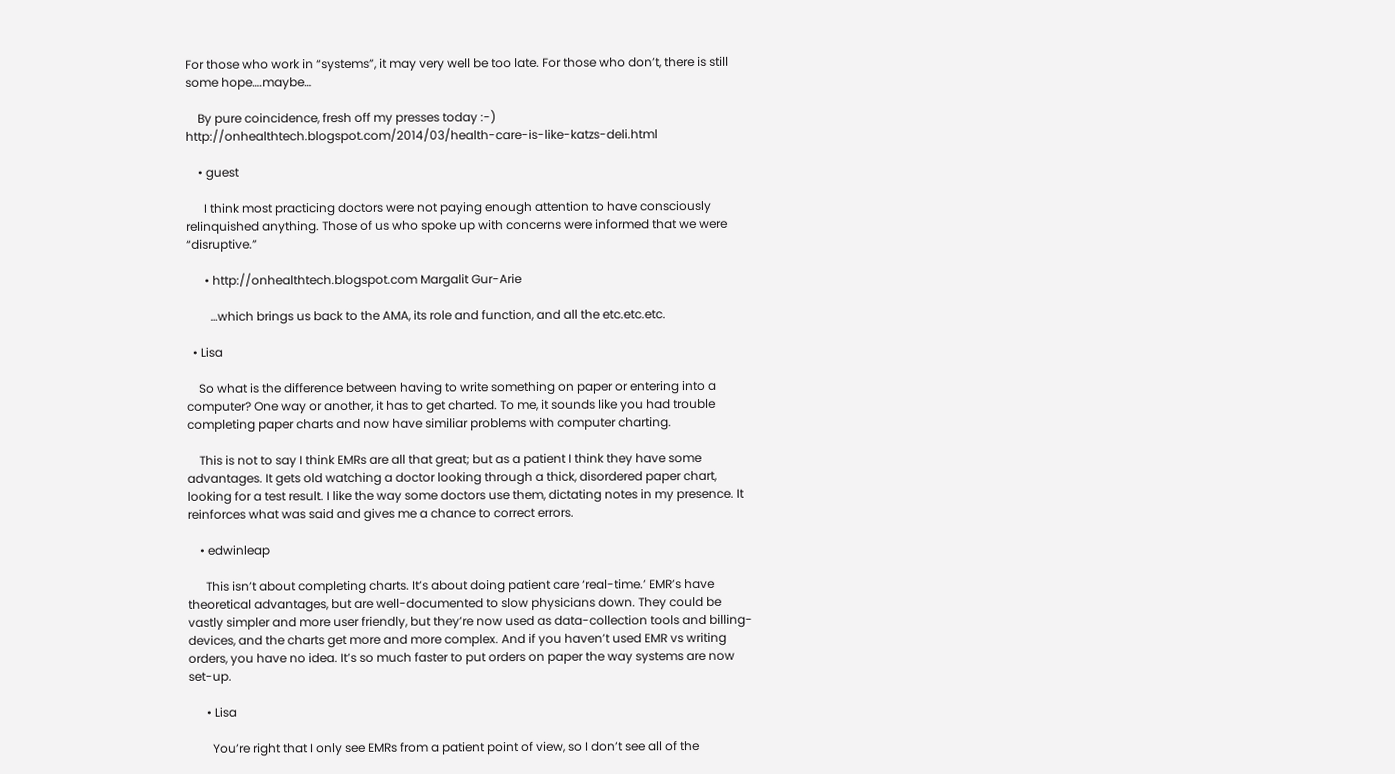For those who work in “systems”, it may very well be too late. For those who don’t, there is still some hope….maybe…

    By pure coincidence, fresh off my presses today :-) http://onhealthtech.blogspot.com/2014/03/health-care-is-like-katzs-deli.html

    • guest

      I think most practicing doctors were not paying enough attention to have consciously relinquished anything. Those of us who spoke up with concerns were informed that we were “disruptive.”

      • http://onhealthtech.blogspot.com Margalit Gur-Arie

        …which brings us back to the AMA, its role and function, and all the etc.etc.etc.

  • Lisa

    So what is the difference between having to write something on paper or entering into a computer? One way or another, it has to get charted. To me, it sounds like you had trouble completing paper charts and now have similiar problems with computer charting.

    This is not to say I think EMRs are all that great; but as a patient I think they have some advantages. It gets old watching a doctor looking through a thick, disordered paper chart, looking for a test result. I like the way some doctors use them, dictating notes in my presence. It reinforces what was said and gives me a chance to correct errors.

    • edwinleap

      This isn’t about completing charts. It’s about doing patient care ‘real-time.’ EMR’s have theoretical advantages, but are well-documented to slow physicians down. They could be vastly simpler and more user friendly, but they’re now used as data-collection tools and billing-devices, and the charts get more and more complex. And if you haven’t used EMR vs writing orders, you have no idea. It’s so much faster to put orders on paper the way systems are now set-up.

      • Lisa

        You’re right that I only see EMRs from a patient point of view, so I don’t see all of the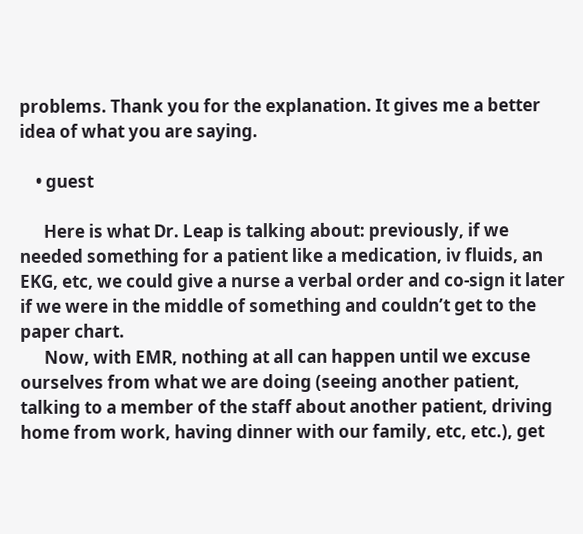problems. Thank you for the explanation. It gives me a better idea of what you are saying.

    • guest

      Here is what Dr. Leap is talking about: previously, if we needed something for a patient like a medication, iv fluids, an EKG, etc, we could give a nurse a verbal order and co-sign it later if we were in the middle of something and couldn’t get to the paper chart.
      Now, with EMR, nothing at all can happen until we excuse ourselves from what we are doing (seeing another patient, talking to a member of the staff about another patient, driving home from work, having dinner with our family, etc, etc.), get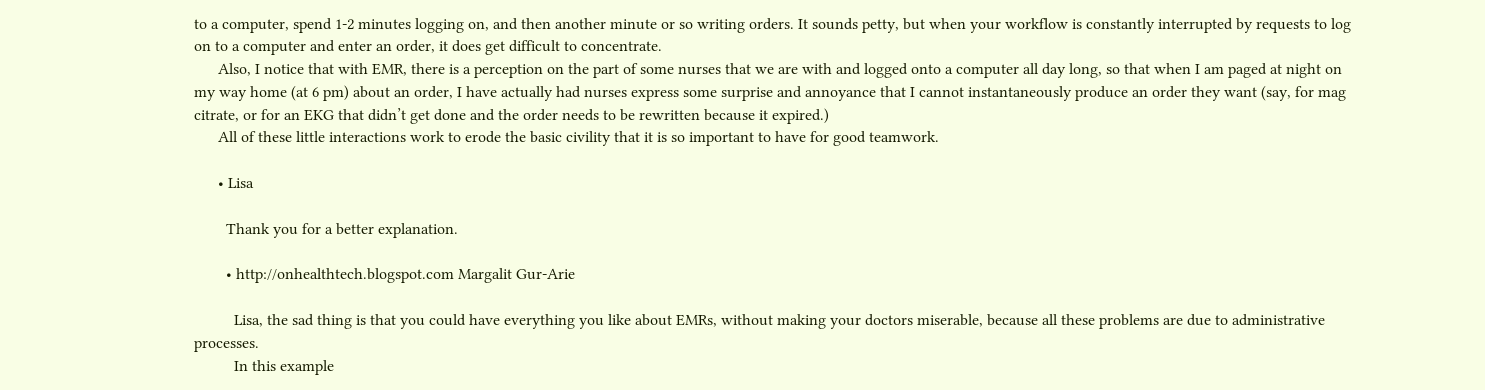to a computer, spend 1-2 minutes logging on, and then another minute or so writing orders. It sounds petty, but when your workflow is constantly interrupted by requests to log on to a computer and enter an order, it does get difficult to concentrate.
      Also, I notice that with EMR, there is a perception on the part of some nurses that we are with and logged onto a computer all day long, so that when I am paged at night on my way home (at 6 pm) about an order, I have actually had nurses express some surprise and annoyance that I cannot instantaneously produce an order they want (say, for mag citrate, or for an EKG that didn’t get done and the order needs to be rewritten because it expired.)
      All of these little interactions work to erode the basic civility that it is so important to have for good teamwork.

      • Lisa

        Thank you for a better explanation.

        • http://onhealthtech.blogspot.com Margalit Gur-Arie

          Lisa, the sad thing is that you could have everything you like about EMRs, without making your doctors miserable, because all these problems are due to administrative processes.
          In this example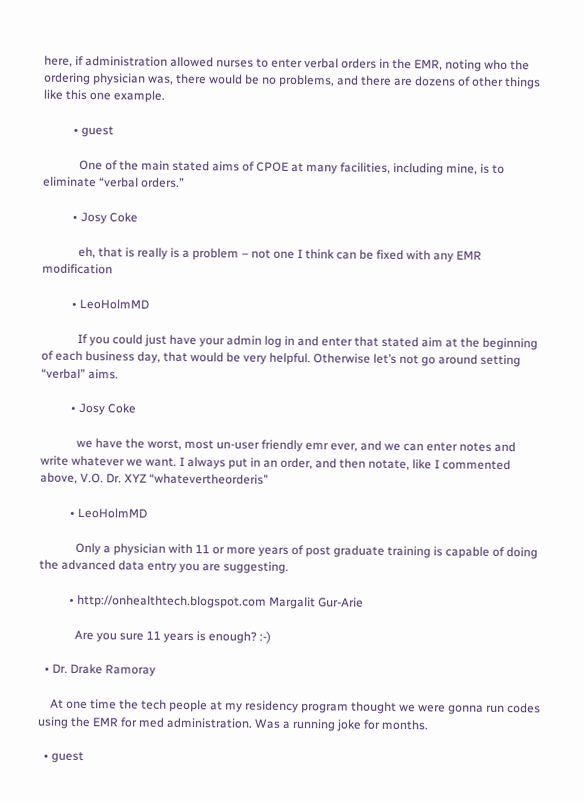here, if administration allowed nurses to enter verbal orders in the EMR, noting who the ordering physician was, there would be no problems, and there are dozens of other things like this one example.

          • guest

            One of the main stated aims of CPOE at many facilities, including mine, is to eliminate “verbal orders.”

          • Josy Coke

            eh, that is really is a problem – not one I think can be fixed with any EMR modification

          • LeoHolmMD

            If you could just have your admin log in and enter that stated aim at the beginning of each business day, that would be very helpful. Otherwise let’s not go around setting “verbal” aims.

          • Josy Coke

            we have the worst, most un-user friendly emr ever, and we can enter notes and write whatever we want. I always put in an order, and then notate, like I commented above, V.O. Dr. XYZ “whatevertheorderis”

          • LeoHolmMD

            Only a physician with 11 or more years of post graduate training is capable of doing the advanced data entry you are suggesting.

          • http://onhealthtech.blogspot.com Margalit Gur-Arie

            Are you sure 11 years is enough? :-)

  • Dr. Drake Ramoray

    At one time the tech people at my residency program thought we were gonna run codes using the EMR for med administration. Was a running joke for months.

  • guest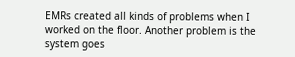EMRs created all kinds of problems when I worked on the floor. Another problem is the system goes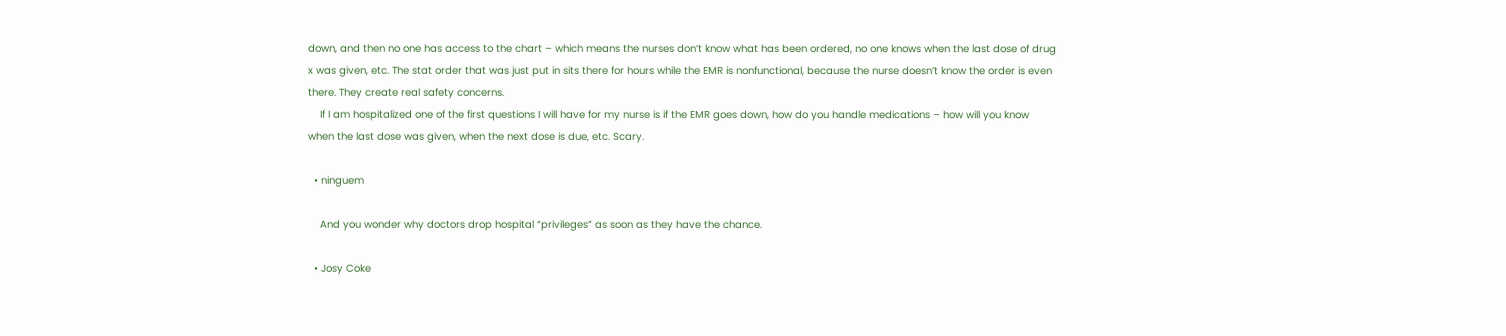down, and then no one has access to the chart – which means the nurses don’t know what has been ordered, no one knows when the last dose of drug x was given, etc. The stat order that was just put in sits there for hours while the EMR is nonfunctional, because the nurse doesn’t know the order is even there. They create real safety concerns.
    If I am hospitalized one of the first questions I will have for my nurse is if the EMR goes down, how do you handle medications – how will you know when the last dose was given, when the next dose is due, etc. Scary.

  • ninguem

    And you wonder why doctors drop hospital “privileges” as soon as they have the chance.

  • Josy Coke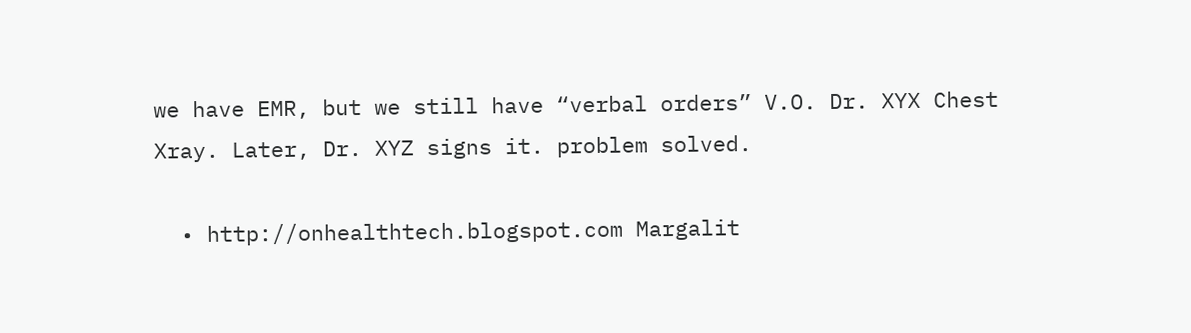we have EMR, but we still have “verbal orders” V.O. Dr. XYX Chest Xray. Later, Dr. XYZ signs it. problem solved.

  • http://onhealthtech.blogspot.com Margalit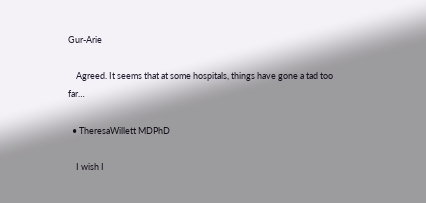Gur-Arie

    Agreed. It seems that at some hospitals, things have gone a tad too far…

  • TheresaWillett MDPhD

    I wish I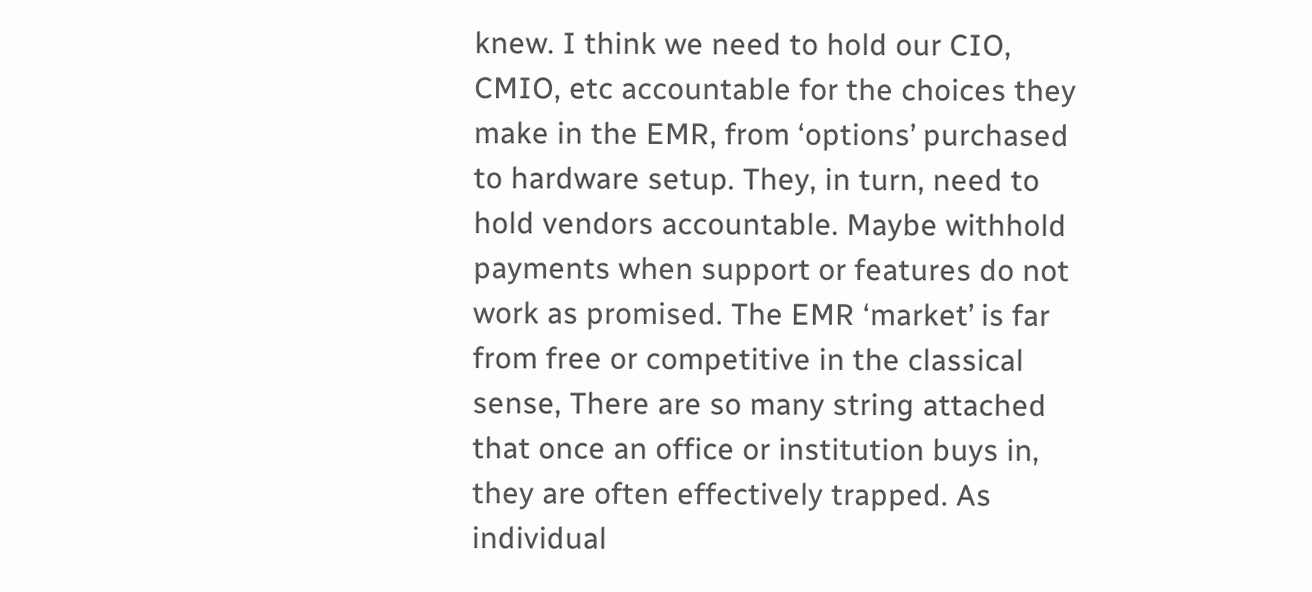knew. I think we need to hold our CIO, CMIO, etc accountable for the choices they make in the EMR, from ‘options’ purchased to hardware setup. They, in turn, need to hold vendors accountable. Maybe withhold payments when support or features do not work as promised. The EMR ‘market’ is far from free or competitive in the classical sense, There are so many string attached that once an office or institution buys in, they are often effectively trapped. As individual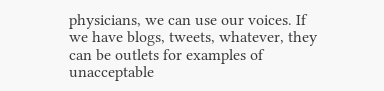physicians, we can use our voices. If we have blogs, tweets, whatever, they can be outlets for examples of unacceptable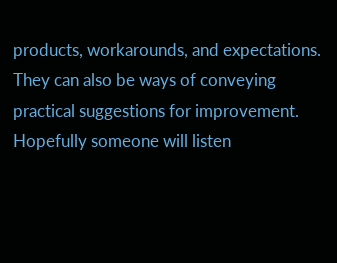products, workarounds, and expectations. They can also be ways of conveying practical suggestions for improvement. Hopefully someone will listen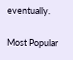eventually.

Most Popular